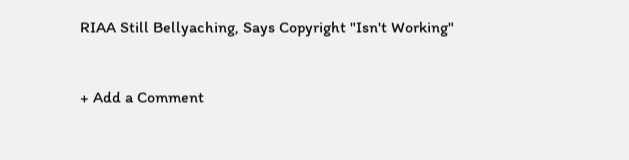RIAA Still Bellyaching, Says Copyright "Isn't Working"



+ Add a Comment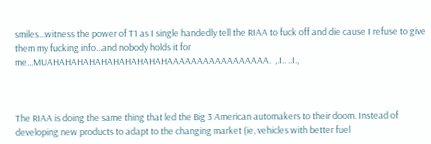smiles...witness the power of T1 as I single handedly tell the RIAA to fuck off and die cause I refuse to give them my fucking info...and nobody holds it for me...MUAHAHAHAHAHAHAHAHAHAHAAAAAAAAAAAAAAAAA.  ,.I.. ..I.,



The RIAA is doing the same thing that led the Big 3 American automakers to their doom. Instead of developing new products to adapt to the changing market (ie, vehicles with better fuel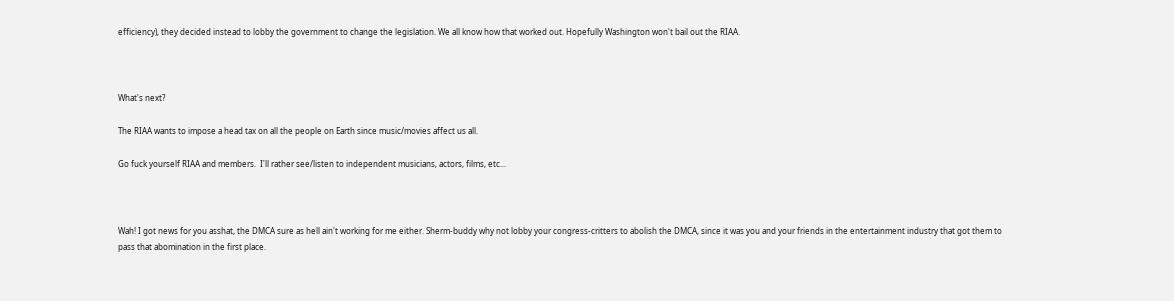efficiency), they decided instead to lobby the government to change the legislation. We all know how that worked out. Hopefully Washington won't bail out the RIAA.



What's next?

The RIAA wants to impose a head tax on all the people on Earth since music/movies affect us all.

Go fuck yourself RIAA and members.  I'll rather see/listen to independent musicians, actors, films, etc...



Wah! I got news for you asshat, the DMCA sure as hell ain't working for me either. Sherm-buddy why not lobby your congress-critters to abolish the DMCA, since it was you and your friends in the entertainment industry that got them to pass that abomination in the first place.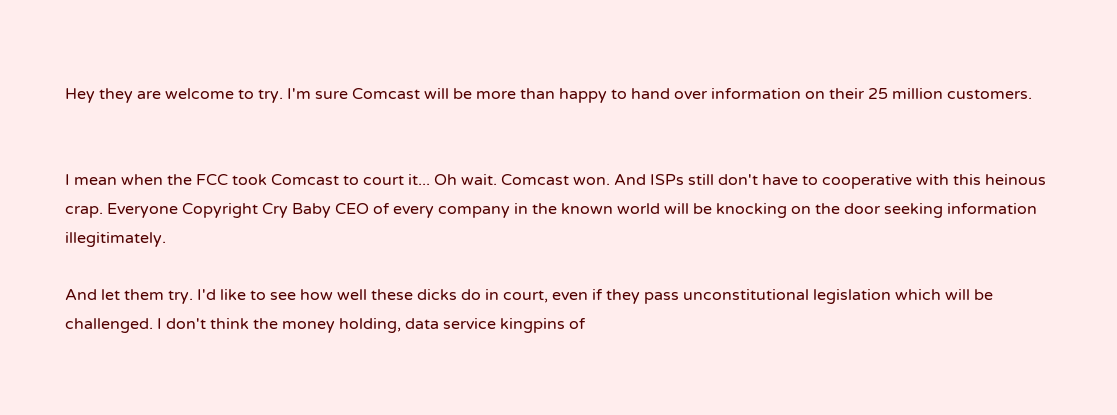Hey they are welcome to try. I'm sure Comcast will be more than happy to hand over information on their 25 million customers.


I mean when the FCC took Comcast to court it... Oh wait. Comcast won. And ISPs still don't have to cooperative with this heinous crap. Everyone Copyright Cry Baby CEO of every company in the known world will be knocking on the door seeking information illegitimately.

And let them try. I'd like to see how well these dicks do in court, even if they pass unconstitutional legislation which will be challenged. I don't think the money holding, data service kingpins of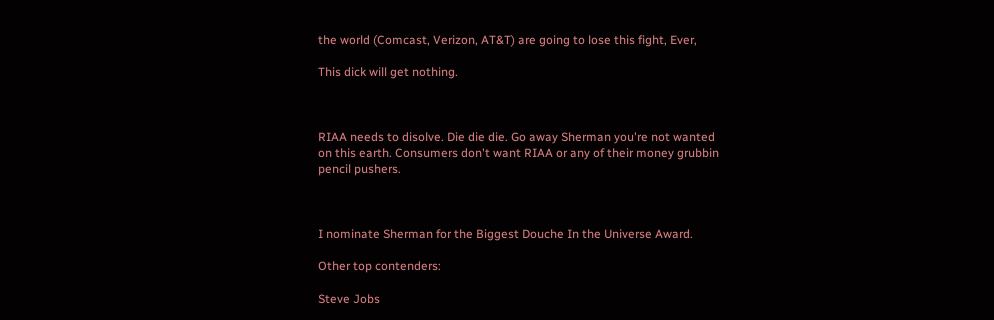the world (Comcast, Verizon, AT&T) are going to lose this fight, Ever,

This dick will get nothing.



RIAA needs to disolve. Die die die. Go away Sherman you're not wanted on this earth. Consumers don't want RIAA or any of their money grubbin pencil pushers.



I nominate Sherman for the Biggest Douche In the Universe Award.

Other top contenders:

Steve Jobs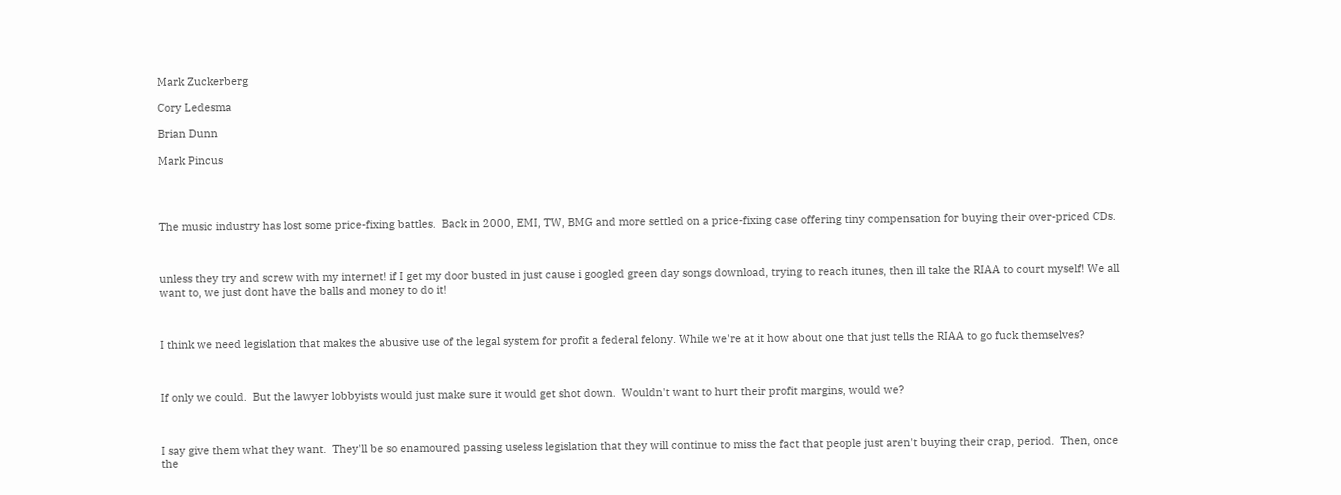Mark Zuckerberg

Cory Ledesma

Brian Dunn

Mark Pincus




The music industry has lost some price-fixing battles.  Back in 2000, EMI, TW, BMG and more settled on a price-fixing case offering tiny compensation for buying their over-priced CDs.



unless they try and screw with my internet! if I get my door busted in just cause i googled green day songs download, trying to reach itunes, then ill take the RIAA to court myself! We all want to, we just dont have the balls and money to do it!



I think we need legislation that makes the abusive use of the legal system for profit a federal felony. While we're at it how about one that just tells the RIAA to go fuck themselves?



If only we could.  But the lawyer lobbyists would just make sure it would get shot down.  Wouldn't want to hurt their profit margins, would we?



I say give them what they want.  They'll be so enamoured passing useless legislation that they will continue to miss the fact that people just aren't buying their crap, period.  Then, once the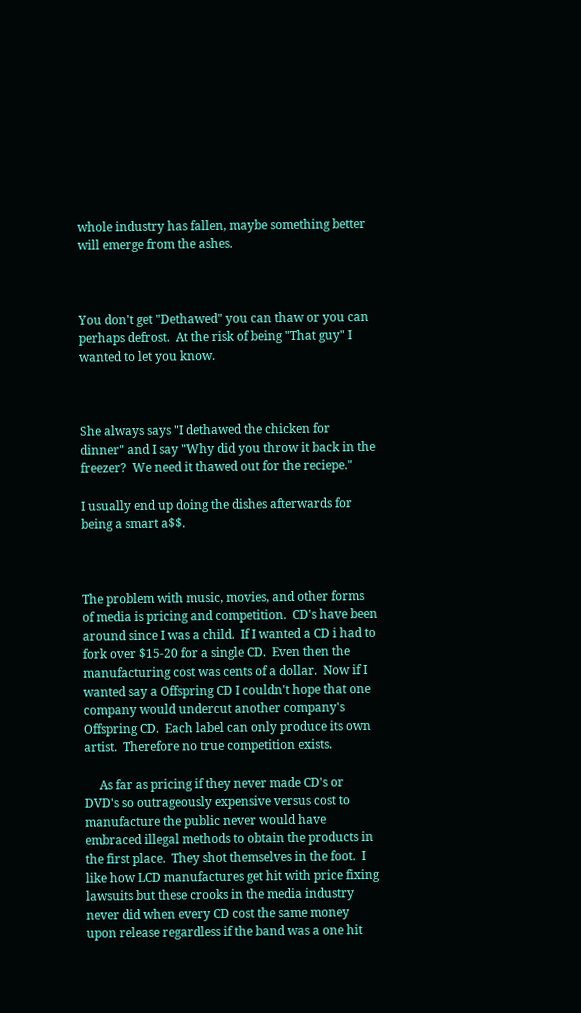whole industry has fallen, maybe something better will emerge from the ashes.



You don't get "Dethawed" you can thaw or you can perhaps defrost.  At the risk of being "That guy" I wanted to let you know.



She always says "I dethawed the chicken for dinner" and I say "Why did you throw it back in the freezer?  We need it thawed out for the reciepe."

I usually end up doing the dishes afterwards for being a smart a$$.



The problem with music, movies, and other forms of media is pricing and competition.  CD's have been around since I was a child.  If I wanted a CD i had to fork over $15-20 for a single CD.  Even then the manufacturing cost was cents of a dollar.  Now if I wanted say a Offspring CD I couldn't hope that one company would undercut another company's Offspring CD.  Each label can only produce its own artist.  Therefore no true competition exists.

     As far as pricing if they never made CD's or DVD's so outrageously expensive versus cost to manufacture the public never would have embraced illegal methods to obtain the products in the first place.  They shot themselves in the foot.  I like how LCD manufactures get hit with price fixing lawsuits but these crooks in the media industry never did when every CD cost the same money upon release regardless if the band was a one hit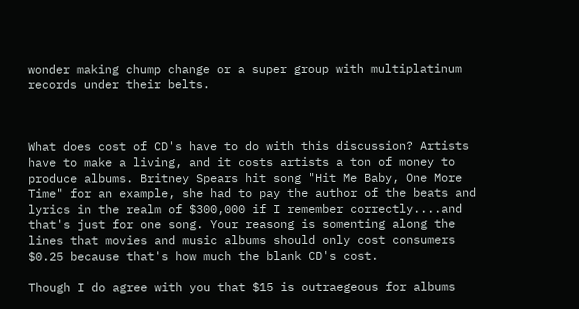wonder making chump change or a super group with multiplatinum records under their belts.



What does cost of CD's have to do with this discussion? Artists have to make a living, and it costs artists a ton of money to produce albums. Britney Spears hit song "Hit Me Baby, One More Time" for an example, she had to pay the author of the beats and lyrics in the realm of $300,000 if I remember correctly....and that's just for one song. Your reasong is somenting along the lines that movies and music albums should only cost consumers $0.25 because that's how much the blank CD's cost.

Though I do agree with you that $15 is outraegeous for albums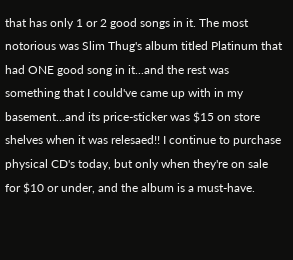that has only 1 or 2 good songs in it. The most notorious was Slim Thug's album titled Platinum that had ONE good song in it...and the rest was something that I could've came up with in my basement...and its price-sticker was $15 on store shelves when it was relesaed!! I continue to purchase physical CD's today, but only when they're on sale for $10 or under, and the album is a must-have.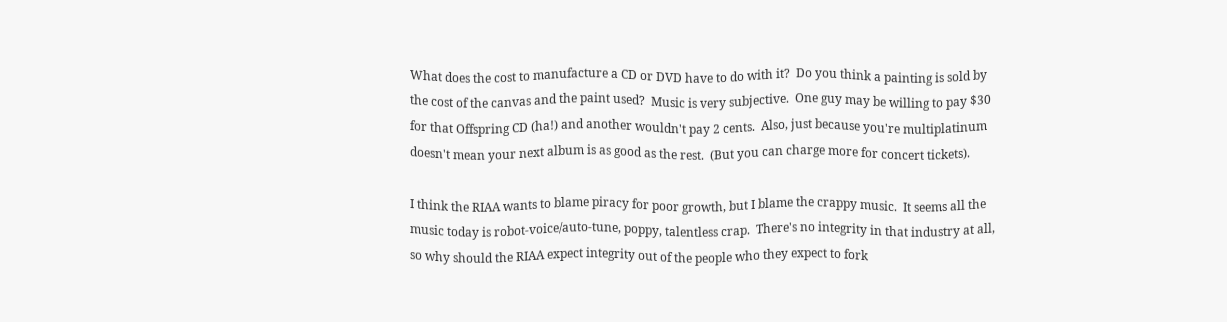What does the cost to manufacture a CD or DVD have to do with it?  Do you think a painting is sold by the cost of the canvas and the paint used?  Music is very subjective.  One guy may be willing to pay $30 for that Offspring CD (ha!) and another wouldn't pay 2 cents.  Also, just because you're multiplatinum doesn't mean your next album is as good as the rest.  (But you can charge more for concert tickets).

I think the RIAA wants to blame piracy for poor growth, but I blame the crappy music.  It seems all the music today is robot-voice/auto-tune, poppy, talentless crap.  There's no integrity in that industry at all, so why should the RIAA expect integrity out of the people who they expect to fork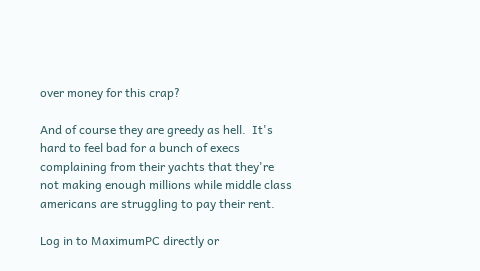over money for this crap?

And of course they are greedy as hell.  It's hard to feel bad for a bunch of execs complaining from their yachts that they're not making enough millions while middle class americans are struggling to pay their rent.

Log in to MaximumPC directly or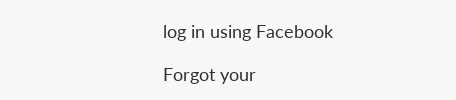log in using Facebook

Forgot your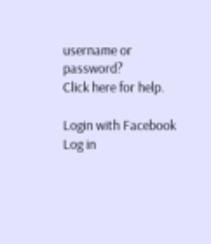username or password?
Click here for help.

Login with Facebook
Log in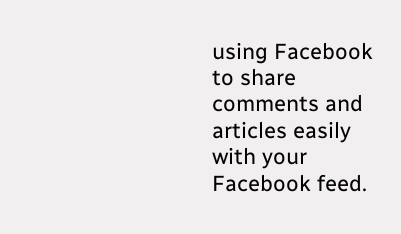using Facebook to share comments and articles easily with your Facebook feed.